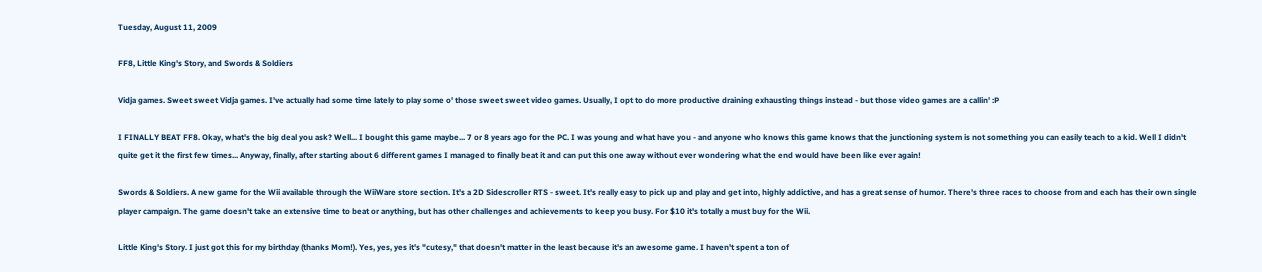Tuesday, August 11, 2009

FF8, Little King's Story, and Swords & Soldiers

Vidja games. Sweet sweet Vidja games. I've actually had some time lately to play some o' those sweet sweet video games. Usually, I opt to do more productive draining exhausting things instead - but those video games are a callin' :P

I FINALLY BEAT FF8. Okay, what's the big deal you ask? Well... I bought this game maybe... 7 or 8 years ago for the PC. I was young and what have you - and anyone who knows this game knows that the junctioning system is not something you can easily teach to a kid. Well I didn't quite get it the first few times... Anyway, finally, after starting about 6 different games I managed to finally beat it and can put this one away without ever wondering what the end would have been like ever again!

Swords & Soldiers. A new game for the Wii available through the WiiWare store section. It's a 2D Sidescroller RTS - sweet. It's really easy to pick up and play and get into, highly addictive, and has a great sense of humor. There's three races to choose from and each has their own single player campaign. The game doesn't take an extensive time to beat or anything, but has other challenges and achievements to keep you busy. For $10 it's totally a must buy for the Wii.

Little King's Story. I just got this for my birthday (thanks Mom!). Yes, yes, yes it's "cutesy," that doesn't matter in the least because it's an awesome game. I haven't spent a ton of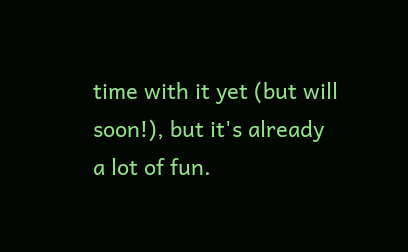time with it yet (but will soon!), but it's already a lot of fun.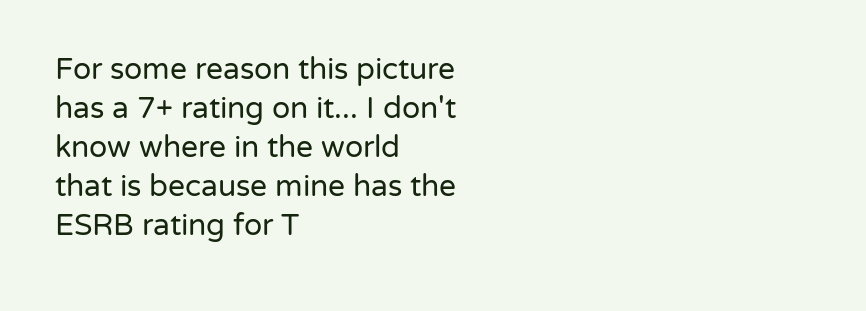For some reason this picture has a 7+ rating on it... I don't know where in the world that is because mine has the ESRB rating for T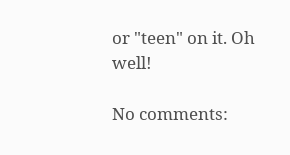or "teen" on it. Oh well!

No comments: